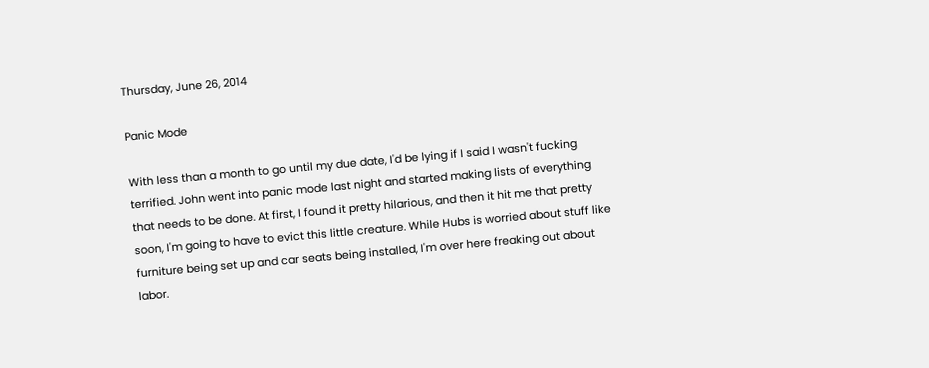Thursday, June 26, 2014

Panic Mode

With less than a month to go until my due date, I'd be lying if I said I wasn't fucking terrified. John went into panic mode last night and started making lists of everything that needs to be done. At first, I found it pretty hilarious, and then it hit me that pretty soon, I'm going to have to evict this little creature. While Hubs is worried about stuff like furniture being set up and car seats being installed, I'm over here freaking out about labor.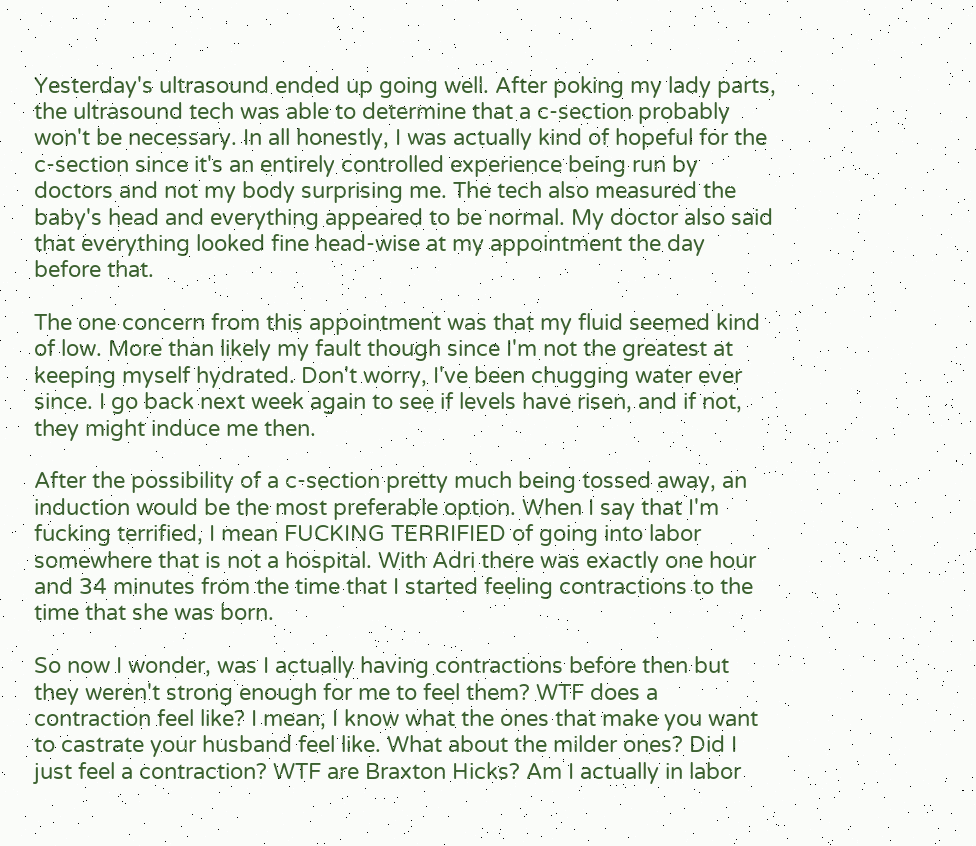Yesterday's ultrasound ended up going well. After poking my lady parts, the ultrasound tech was able to determine that a c-section probably won't be necessary. In all honestly, I was actually kind of hopeful for the c-section since it's an entirely controlled experience being run by doctors and not my body surprising me. The tech also measured the baby's head and everything appeared to be normal. My doctor also said that everything looked fine head-wise at my appointment the day before that.

The one concern from this appointment was that my fluid seemed kind of low. More than likely my fault though since I'm not the greatest at keeping myself hydrated. Don't worry, I've been chugging water ever since. I go back next week again to see if levels have risen, and if not, they might induce me then.

After the possibility of a c-section pretty much being tossed away, an induction would be the most preferable option. When I say that I'm fucking terrified, I mean FUCKING TERRIFIED of going into labor somewhere that is not a hospital. With Adri there was exactly one hour and 34 minutes from the time that I started feeling contractions to the time that she was born.

So now I wonder, was I actually having contractions before then but they weren't strong enough for me to feel them? WTF does a contraction feel like? I mean, I know what the ones that make you want to castrate your husband feel like. What about the milder ones? Did I just feel a contraction? WTF are Braxton Hicks? Am I actually in labor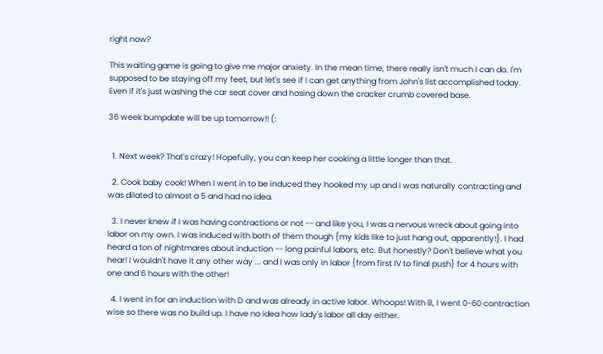right now?

This waiting game is going to give me major anxiety. In the mean time, there really isn't much I can do. I'm supposed to be staying off my feet, but let's see if I can get anything from John's list accomplished today. Even if it's just washing the car seat cover and hosing down the cracker crumb covered base.

36 week bumpdate will be up tomorrow!! (:


  1. Next week? That's crazy! Hopefully, you can keep her cooking a little longer than that.

  2. Cook baby cook! When I went in to be induced they hooked my up and I was naturally contracting and was dilated to almost a 5 and had no idea.

  3. I never knew if I was having contractions or not -- and like you, I was a nervous wreck about going into labor on my own. I was induced with both of them though {my kids like to just hang out, apparently!}. I had heard a ton of nightmares about induction -- long painful labors, etc. But honestly? Don't believe what you hear! I wouldn't have it any other way ... and I was only in labor {from first IV to final push} for 4 hours with one and 6 hours with the other!

  4. I went in for an induction with D and was already in active labor. Whoops! With B, I went 0-60 contraction wise so there was no build up. I have no idea how lady's labor all day either.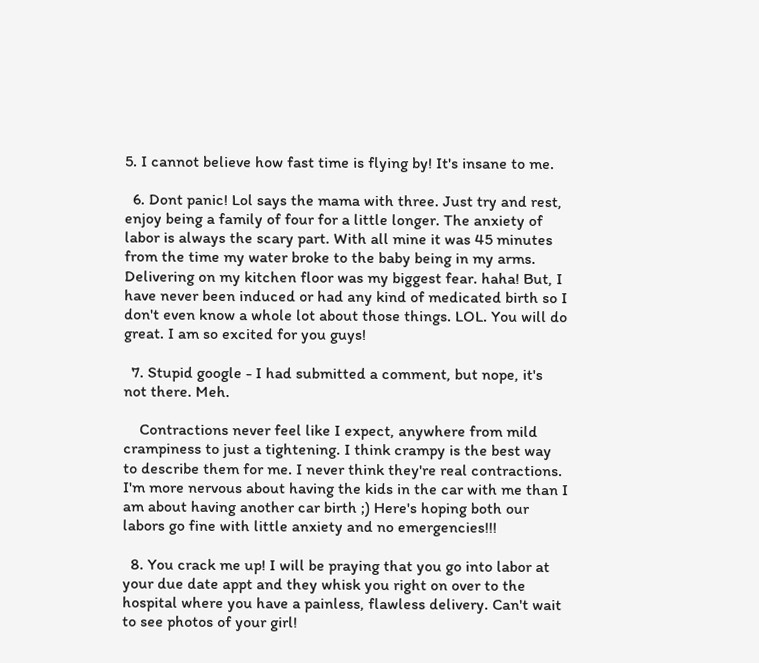5. I cannot believe how fast time is flying by! It's insane to me.

  6. Dont panic! Lol says the mama with three. Just try and rest, enjoy being a family of four for a little longer. The anxiety of labor is always the scary part. With all mine it was 45 minutes from the time my water broke to the baby being in my arms. Delivering on my kitchen floor was my biggest fear. haha! But, I have never been induced or had any kind of medicated birth so I don't even know a whole lot about those things. LOL. You will do great. I am so excited for you guys!

  7. Stupid google - I had submitted a comment, but nope, it's not there. Meh.

    Contractions never feel like I expect, anywhere from mild crampiness to just a tightening. I think crampy is the best way to describe them for me. I never think they're real contractions. I'm more nervous about having the kids in the car with me than I am about having another car birth ;) Here's hoping both our labors go fine with little anxiety and no emergencies!!!

  8. You crack me up! I will be praying that you go into labor at your due date appt and they whisk you right on over to the hospital where you have a painless, flawless delivery. Can't wait to see photos of your girl!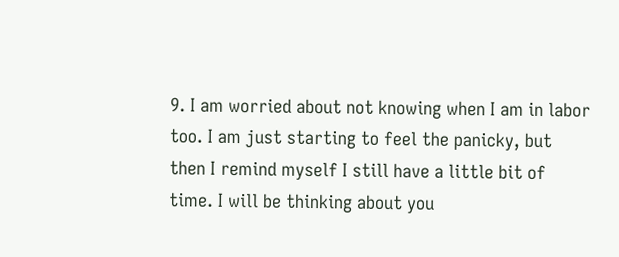9. I am worried about not knowing when I am in labor too. I am just starting to feel the panicky, but then I remind myself I still have a little bit of time. I will be thinking about you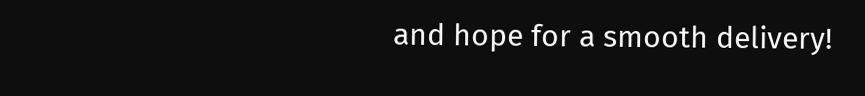and hope for a smooth delivery!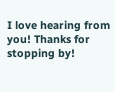I love hearing from you! Thanks for stopping by!